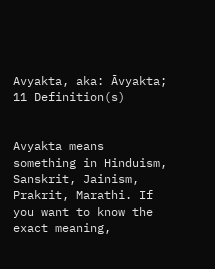Avyakta, aka: Āvyakta; 11 Definition(s)


Avyakta means something in Hinduism, Sanskrit, Jainism, Prakrit, Marathi. If you want to know the exact meaning,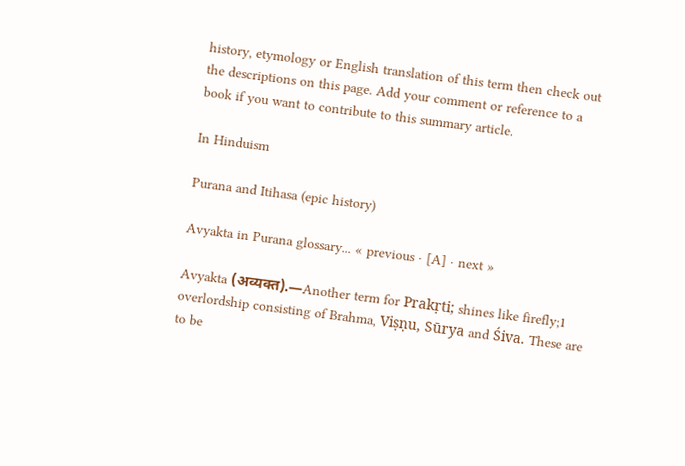history, etymology or English translation of this term then check out the descriptions on this page. Add your comment or reference to a book if you want to contribute to this summary article.

In Hinduism

Purana and Itihasa (epic history)

Avyakta in Purana glossary... « previous · [A] · next »

Avyakta (अव्यक्त).—Another term for Prakṛti; shines like firefly;1 overlordship consisting of Brahma, Viṣṇu, Sūrya and Śiva. These are to be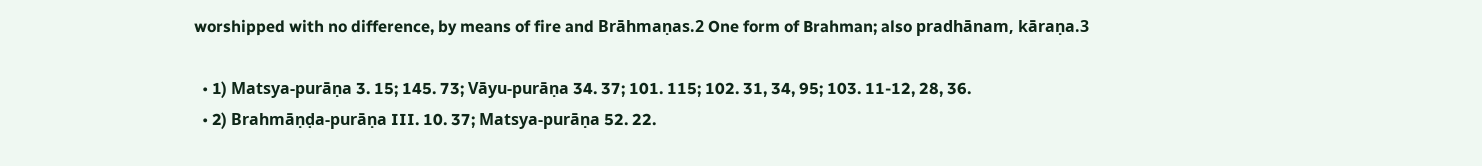worshipped with no difference, by means of fire and Brāhmaṇas.2 One form of Brahman; also pradhānam, kāraṇa.3

  • 1) Matsya-purāṇa 3. 15; 145. 73; Vāyu-purāṇa 34. 37; 101. 115; 102. 31, 34, 95; 103. 11-12, 28, 36.
  • 2) Brahmāṇḍa-purāṇa III. 10. 37; Matsya-purāṇa 52. 22.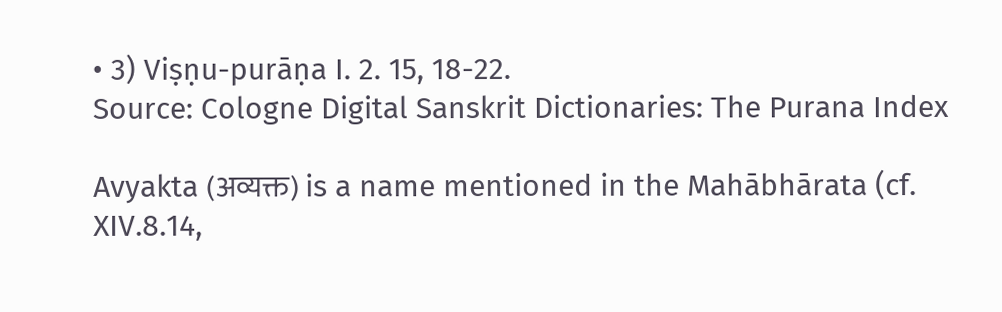• 3) Viṣṇu-purāṇa I. 2. 15, 18-22.
Source: Cologne Digital Sanskrit Dictionaries: The Purana Index

Avyakta (अव्यक्त) is a name mentioned in the Mahābhārata (cf. XIV.8.14,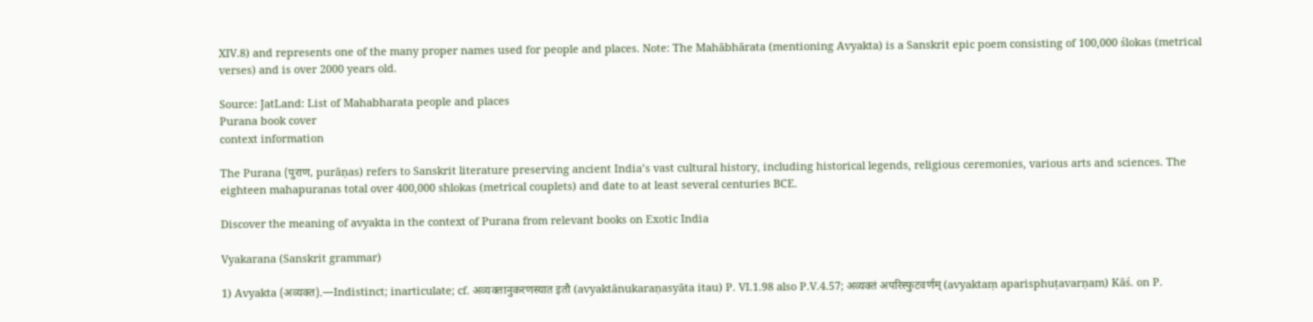XIV.8) and represents one of the many proper names used for people and places. Note: The Mahābhārata (mentioning Avyakta) is a Sanskrit epic poem consisting of 100,000 ślokas (metrical verses) and is over 2000 years old.

Source: JatLand: List of Mahabharata people and places
Purana book cover
context information

The Purana (पुराण, purāṇas) refers to Sanskrit literature preserving ancient India’s vast cultural history, including historical legends, religious ceremonies, various arts and sciences. The eighteen mahapuranas total over 400,000 shlokas (metrical couplets) and date to at least several centuries BCE.

Discover the meaning of avyakta in the context of Purana from relevant books on Exotic India

Vyakarana (Sanskrit grammar)

1) Avyakta (अव्यक्त).—Indistinct; inarticulate; cf. अव्यक्तानुकरणस्यात इतौ (avyaktānukaraṇasyāta itau) P. VI.1.98 also P.V.4.57; अव्यक्तं अपरिस्फुटवर्णम् (avyaktaṃ aparisphuṭavarṇam) Kāś. on P.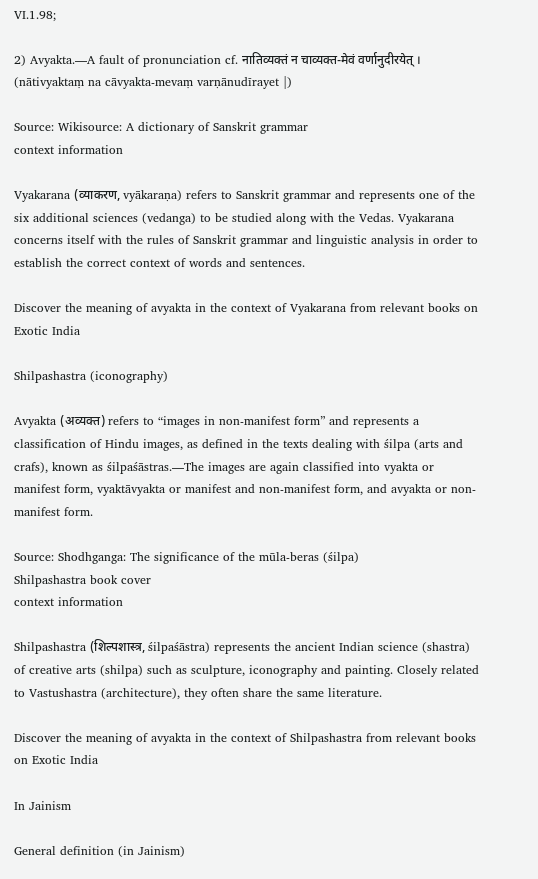VI.1.98;

2) Avyakta.—A fault of pronunciation cf. नातिव्यक्तं न चाव्यक्त-मेवं वर्णानुदीरयेत् । (nātivyaktaṃ na cāvyakta-mevaṃ varṇānudīrayet |)

Source: Wikisource: A dictionary of Sanskrit grammar
context information

Vyakarana (व्याकरण, vyākaraṇa) refers to Sanskrit grammar and represents one of the six additional sciences (vedanga) to be studied along with the Vedas. Vyakarana concerns itself with the rules of Sanskrit grammar and linguistic analysis in order to establish the correct context of words and sentences.

Discover the meaning of avyakta in the context of Vyakarana from relevant books on Exotic India

Shilpashastra (iconography)

Avyakta (अव्यक्त) refers to “images in non-manifest form” and represents a classification of Hindu images, as defined in the texts dealing with śilpa (arts and crafs), known as śilpaśāstras.—The images are again classified into vyakta or manifest form, vyaktāvyakta or manifest and non-manifest form, and avyakta or non-manifest form.

Source: Shodhganga: The significance of the mūla-beras (śilpa)
Shilpashastra book cover
context information

Shilpashastra (शिल्पशास्त्र, śilpaśāstra) represents the ancient Indian science (shastra) of creative arts (shilpa) such as sculpture, iconography and painting. Closely related to Vastushastra (architecture), they often share the same literature.

Discover the meaning of avyakta in the context of Shilpashastra from relevant books on Exotic India

In Jainism

General definition (in Jainism)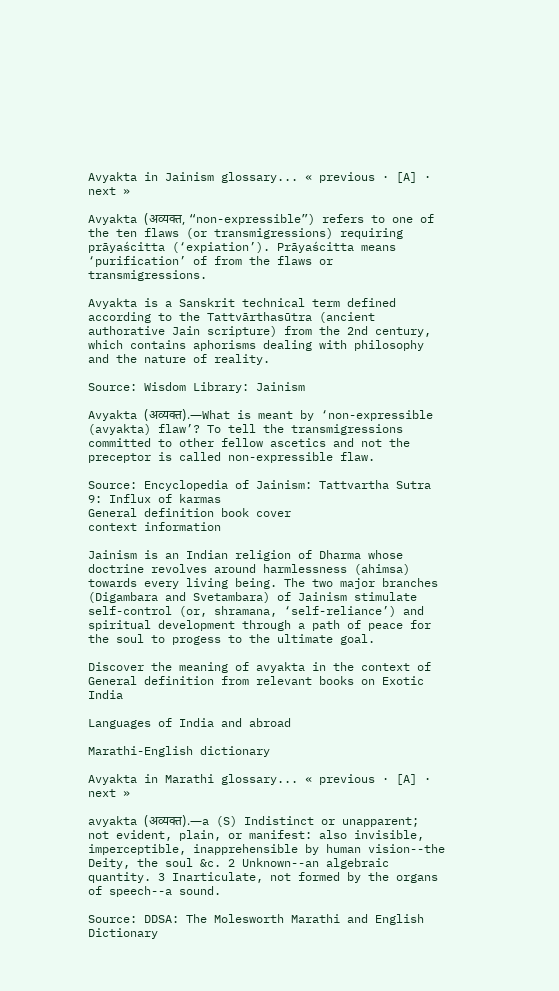Avyakta in Jainism glossary... « previous · [A] · next »

Avyakta (अव्यक्त, “non-expressible”) refers to one of the ten flaws (or transmigressions) requiring prāyaścitta (‘expiation’). Prāyaścitta means ‘purification’ of from the flaws or transmigressions.

Avyakta is a Sanskrit technical term defined according to the Tattvārthasūtra (ancient authorative Jain scripture) from the 2nd century, which contains aphorisms dealing with philosophy and the nature of reality.

Source: Wisdom Library: Jainism

Avyakta (अव्यक्त).—What is meant by ‘non-expressible (avyakta) flaw’? To tell the transmigressions committed to other fellow ascetics and not the preceptor is called non-expressible flaw.

Source: Encyclopedia of Jainism: Tattvartha Sutra 9: Influx of karmas
General definition book cover
context information

Jainism is an Indian religion of Dharma whose doctrine revolves around harmlessness (ahimsa) towards every living being. The two major branches (Digambara and Svetambara) of Jainism stimulate self-control (or, shramana, ‘self-reliance’) and spiritual development through a path of peace for the soul to progess to the ultimate goal.

Discover the meaning of avyakta in the context of General definition from relevant books on Exotic India

Languages of India and abroad

Marathi-English dictionary

Avyakta in Marathi glossary... « previous · [A] · next »

avyakta (अव्यक्त).—a (S) Indistinct or unapparent; not evident, plain, or manifest: also invisible, imperceptible, inapprehensible by human vision--the Deity, the soul &c. 2 Unknown--an algebraic quantity. 3 Inarticulate, not formed by the organs of speech--a sound.

Source: DDSA: The Molesworth Marathi and English Dictionary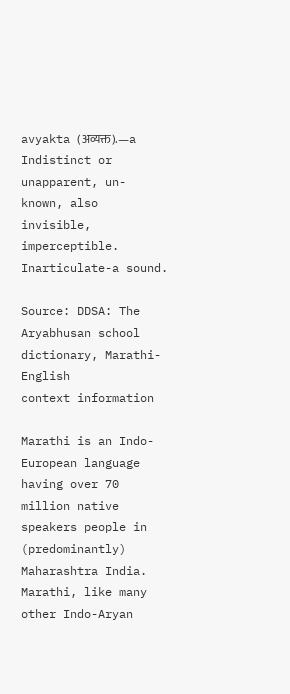avyakta (अव्यक्त).—a Indistinct or unapparent, un- known, also invisible, imperceptible. Inarticulate-a sound.

Source: DDSA: The Aryabhusan school dictionary, Marathi-English
context information

Marathi is an Indo-European language having over 70 million native speakers people in (predominantly) Maharashtra India. Marathi, like many other Indo-Aryan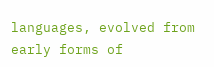languages, evolved from early forms of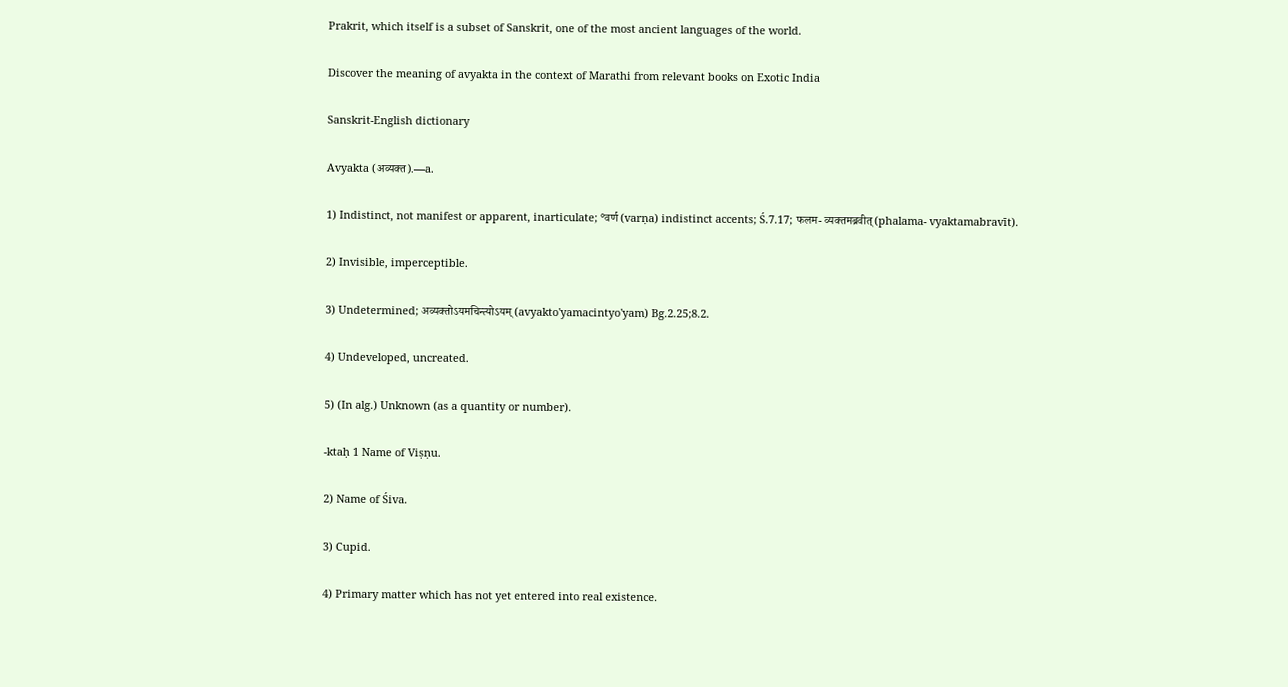Prakrit, which itself is a subset of Sanskrit, one of the most ancient languages of the world.

Discover the meaning of avyakta in the context of Marathi from relevant books on Exotic India

Sanskrit-English dictionary

Avyakta (अव्यक्त).—a.

1) Indistinct, not manifest or apparent, inarticulate; °वर्ण (varṇa) indistinct accents; Ś.7.17; फलम- व्यक्तमब्रवीत् (phalama- vyaktamabravīt).

2) Invisible, imperceptible.

3) Undetermined; अव्यक्तोऽयमचिन्त्योऽयम् (avyakto'yamacintyo'yam) Bg.2.25;8.2.

4) Undeveloped, uncreated.

5) (In alg.) Unknown (as a quantity or number).

-ktaḥ 1 Name of Viṣṇu.

2) Name of Śiva.

3) Cupid.

4) Primary matter which has not yet entered into real existence.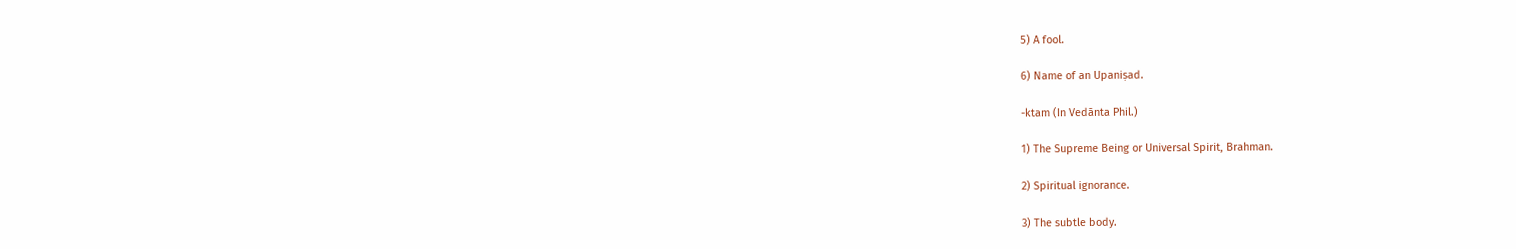5) A fool.

6) Name of an Upaniṣad.

-ktam (In Vedānta Phil.)

1) The Supreme Being or Universal Spirit, Brahman.

2) Spiritual ignorance.

3) The subtle body.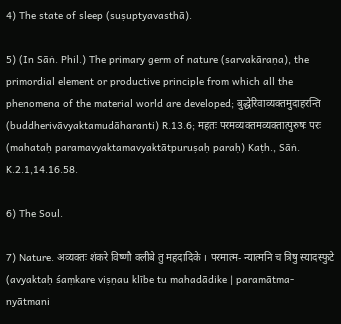4) The state of sleep (suṣuptyavasthā).

5) (In Sāṅ. Phil.) The primary germ of nature (sarvakāraṇa), the primordial element or productive principle from which all the phenomena of the material world are developed; बुद्धेरिवाव्यक्तमुदाहरन्ति (buddherivāvyaktamudāharanti) R.13.6; महतः परमव्यक्तमव्यक्तात्पुरुषः परः (mahataḥ paramavyaktamavyaktātpuruṣaḥ paraḥ) Kaṭh., Sāṅ. K.2.1,14.16.58.

6) The Soul.

7) Nature. अव्यक्तः शंकरे विष्णौ क्लीबे तु महदादिके । परमात्म- न्यात्मनि च त्रिषु स्यादस्फुटे (avyaktaḥ śaṃkare viṣṇau klībe tu mahadādike | paramātma- nyātmani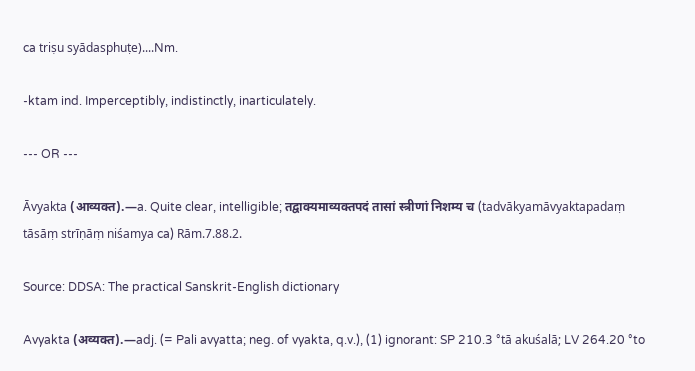ca triṣu syādasphuṭe)....Nm.

-ktam ind. Imperceptibly, indistinctly, inarticulately.

--- OR ---

Āvyakta (आव्यक्त).—a. Quite clear, intelligible; तद्वाक्यमाव्यक्तपदं तासां स्त्रीणां निशम्य च (tadvākyamāvyaktapadaṃ tāsāṃ strīṇāṃ niśamya ca) Rām.7.88.2.

Source: DDSA: The practical Sanskrit-English dictionary

Avyakta (अव्यक्त).—adj. (= Pali avyatta; neg. of vyakta, q.v.), (1) ignorant: SP 210.3 °tā akuśalā; LV 264.20 °to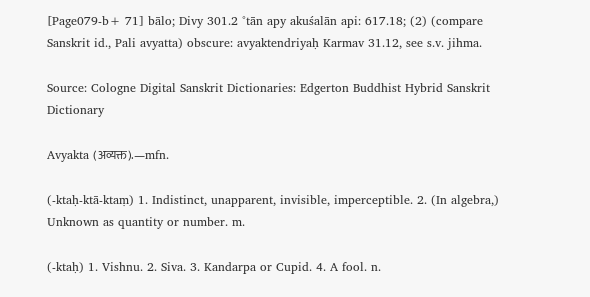[Page079-b+ 71] bālo; Divy 301.2 °tān apy akuśalān api: 617.18; (2) (compare Sanskrit id., Pali avyatta) obscure: avyaktendriyaḥ Karmav 31.12, see s.v. jihma.

Source: Cologne Digital Sanskrit Dictionaries: Edgerton Buddhist Hybrid Sanskrit Dictionary

Avyakta (अव्यक्त).—mfn.

(-ktaḥ-ktā-ktaṃ) 1. Indistinct, unapparent, invisible, imperceptible. 2. (In algebra,) Unknown as quantity or number. m.

(-ktaḥ) 1. Vishnu. 2. Siva. 3. Kandarpa or Cupid. 4. A fool. n.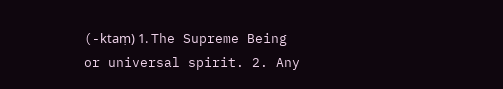(-ktaṃ) 1. The Supreme Being or universal spirit. 2. Any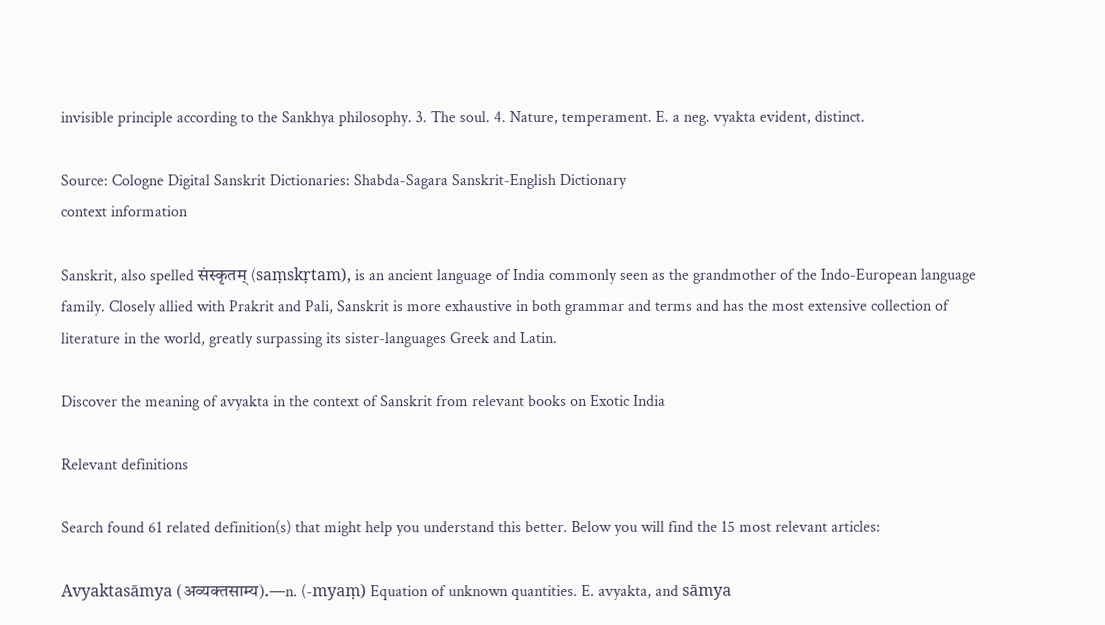invisible principle according to the Sankhya philosophy. 3. The soul. 4. Nature, temperament. E. a neg. vyakta evident, distinct.

Source: Cologne Digital Sanskrit Dictionaries: Shabda-Sagara Sanskrit-English Dictionary
context information

Sanskrit, also spelled संस्कृतम् (saṃskṛtam), is an ancient language of India commonly seen as the grandmother of the Indo-European language family. Closely allied with Prakrit and Pali, Sanskrit is more exhaustive in both grammar and terms and has the most extensive collection of literature in the world, greatly surpassing its sister-languages Greek and Latin.

Discover the meaning of avyakta in the context of Sanskrit from relevant books on Exotic India

Relevant definitions

Search found 61 related definition(s) that might help you understand this better. Below you will find the 15 most relevant articles:

Avyaktasāmya (अव्यक्तसाम्य).—n. (-myaṃ) Equation of unknown quantities. E. avyakta, and sāmya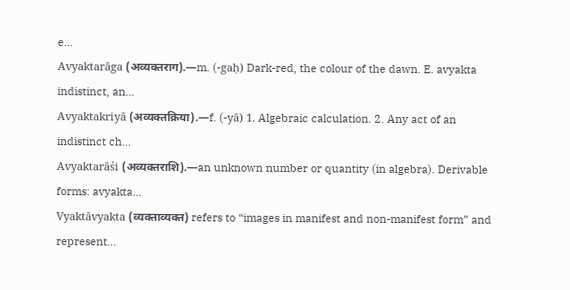e...
Avyaktarāga (अव्यक्तराग).—m. (-gaḥ) Dark-red, the colour of the dawn. E. avyakta indistinct, an...
Avyaktakriyā (अव्यक्तक्रिया).—f. (-yā) 1. Algebraic calculation. 2. Any act of an indistinct ch...
Avyaktarāśi (अव्यक्तराशि).—an unknown number or quantity (in algebra). Derivable forms: avyakta...
Vyaktāvyakta (व्यक्ताव्यक्त) refers to “images in manifest and non-manifest form” and represent...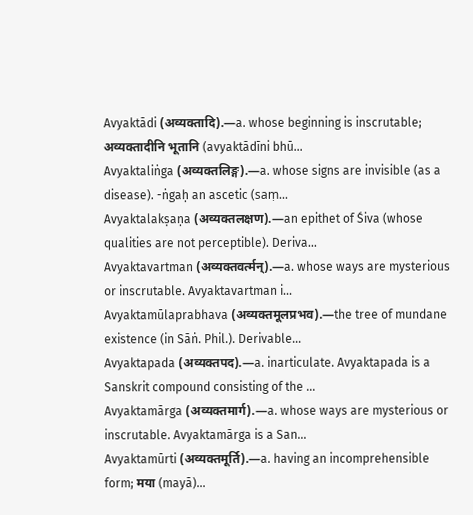Avyaktādi (अव्यक्तादि).—a. whose beginning is inscrutable; अव्यक्तादीनि भूतानि (avyaktādīni bhū...
Avyaktaliṅga (अव्यक्तलिङ्ग).—a. whose signs are invisible (as a disease). -ṅgaḥ an ascetic (saṃ...
Avyaktalakṣaṇa (अव्यक्तलक्षण).—an epithet of Śiva (whose qualities are not perceptible). Deriva...
Avyaktavartman (अव्यक्तवर्त्मन्).—a. whose ways are mysterious or inscrutable. Avyaktavartman i...
Avyaktamūlaprabhava (अव्यक्तमूलप्रभव).—the tree of mundane existence (in Sāṅ. Phil.). Derivable...
Avyaktapada (अव्यक्तपद).—a. inarticulate. Avyaktapada is a Sanskrit compound consisting of the ...
Avyaktamārga (अव्यक्तमार्ग).—a. whose ways are mysterious or inscrutable. Avyaktamārga is a San...
Avyaktamūrti (अव्यक्तमूर्ति).—a. having an incomprehensible form; मया (mayā)...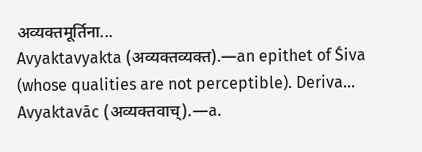अव्यक्तमूर्तिना...
Avyaktavyakta (अव्यक्तव्यक्त).—an epithet of Śiva (whose qualities are not perceptible). Deriva...
Avyaktavāc (अव्यक्तवाच्).—a.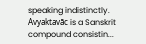speaking indistinctly. Avyaktavāc is a Sanskrit compound consistin...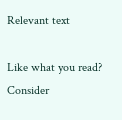Relevant text

Like what you read? Consider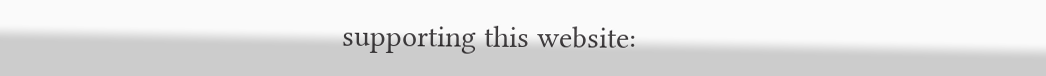supporting this website: